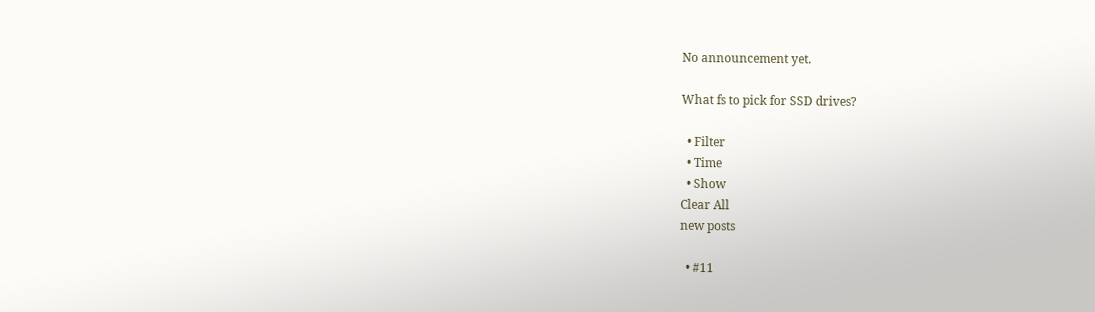No announcement yet.

What fs to pick for SSD drives?

  • Filter
  • Time
  • Show
Clear All
new posts

  • #11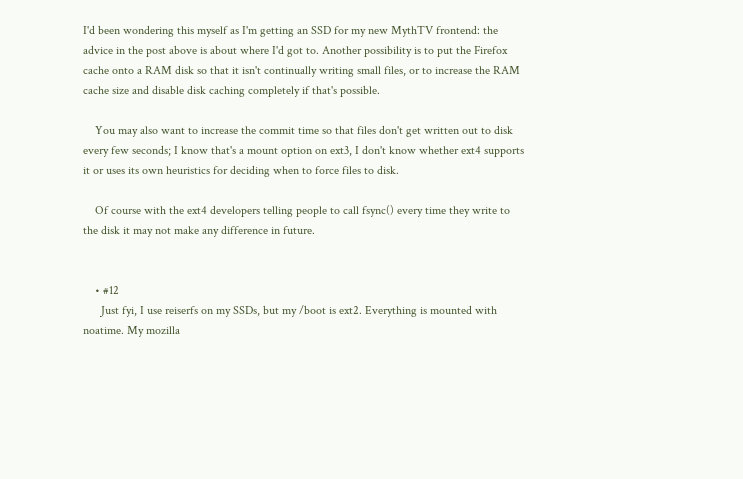I'd been wondering this myself as I'm getting an SSD for my new MythTV frontend: the advice in the post above is about where I'd got to. Another possibility is to put the Firefox cache onto a RAM disk so that it isn't continually writing small files, or to increase the RAM cache size and disable disk caching completely if that's possible.

    You may also want to increase the commit time so that files don't get written out to disk every few seconds; I know that's a mount option on ext3, I don't know whether ext4 supports it or uses its own heuristics for deciding when to force files to disk.

    Of course with the ext4 developers telling people to call fsync() every time they write to the disk it may not make any difference in future.


    • #12
      Just fyi, I use reiserfs on my SSDs, but my /boot is ext2. Everything is mounted with noatime. My mozilla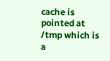cache is pointed at /tmp which is a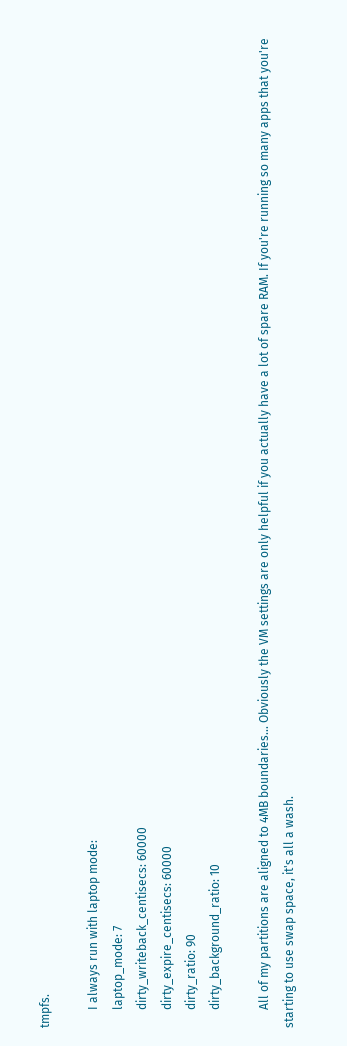tmpfs.

      I always run with laptop mode:
      laptop_mode: 7
      dirty_writeback_centisecs: 60000
      dirty_expire_centisecs: 60000
      dirty_ratio: 90
      dirty_background_ratio: 10

      All of my partitions are aligned to 4MB boundaries... Obviously the VM settings are only helpful if you actually have a lot of spare RAM. If you're running so many apps that you're starting to use swap space, it's all a wash.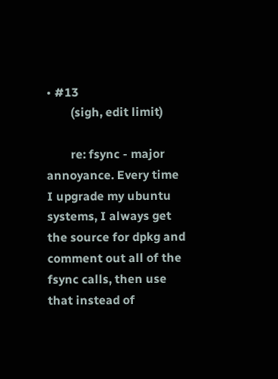• #13
        (sigh, edit limit)

        re: fsync - major annoyance. Every time I upgrade my ubuntu systems, I always get the source for dpkg and comment out all of the fsync calls, then use that instead of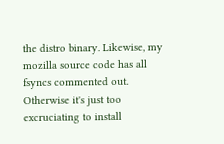the distro binary. Likewise, my mozilla source code has all fsyncs commented out. Otherwise it's just too excruciating to install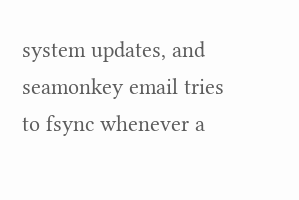system updates, and seamonkey email tries to fsync whenever a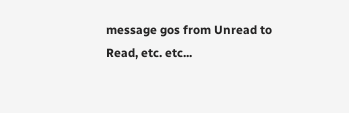message gos from Unread to Read, etc. etc...